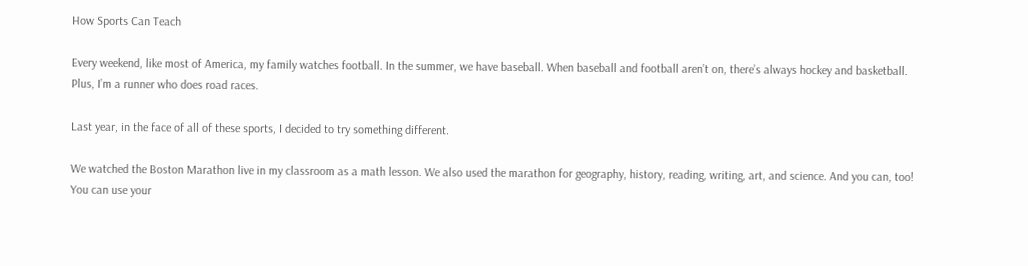How Sports Can Teach

Every weekend, like most of America, my family watches football. In the summer, we have baseball. When baseball and football aren’t on, there’s always hockey and basketball. Plus, I’m a runner who does road races.

Last year, in the face of all of these sports, I decided to try something different.

We watched the Boston Marathon live in my classroom as a math lesson. We also used the marathon for geography, history, reading, writing, art, and science. And you can, too! You can use your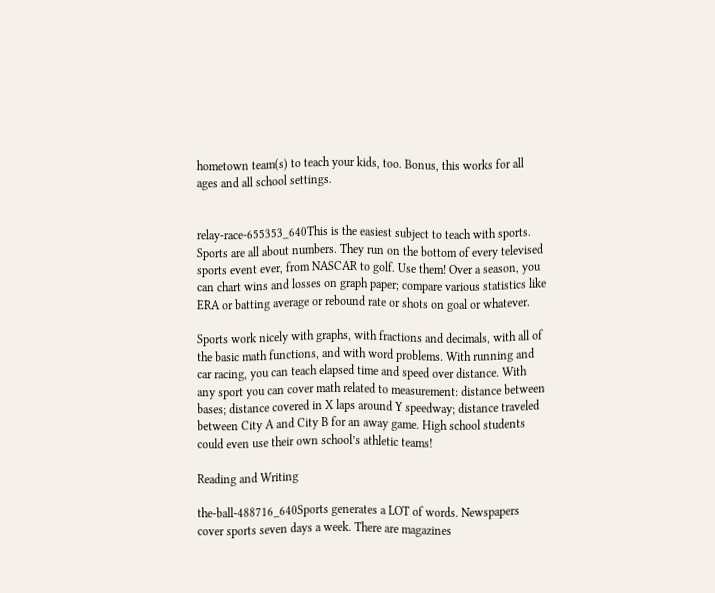hometown team(s) to teach your kids, too. Bonus, this works for all ages and all school settings.


relay-race-655353_640This is the easiest subject to teach with sports. Sports are all about numbers. They run on the bottom of every televised sports event ever, from NASCAR to golf. Use them! Over a season, you can chart wins and losses on graph paper; compare various statistics like ERA or batting average or rebound rate or shots on goal or whatever.

Sports work nicely with graphs, with fractions and decimals, with all of the basic math functions, and with word problems. With running and car racing, you can teach elapsed time and speed over distance. With any sport you can cover math related to measurement: distance between bases; distance covered in X laps around Y speedway; distance traveled between City A and City B for an away game. High school students could even use their own school’s athletic teams!

Reading and Writing

the-ball-488716_640Sports generates a LOT of words. Newspapers cover sports seven days a week. There are magazines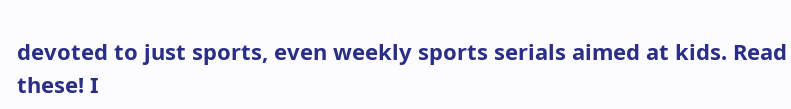devoted to just sports, even weekly sports serials aimed at kids. Read these! I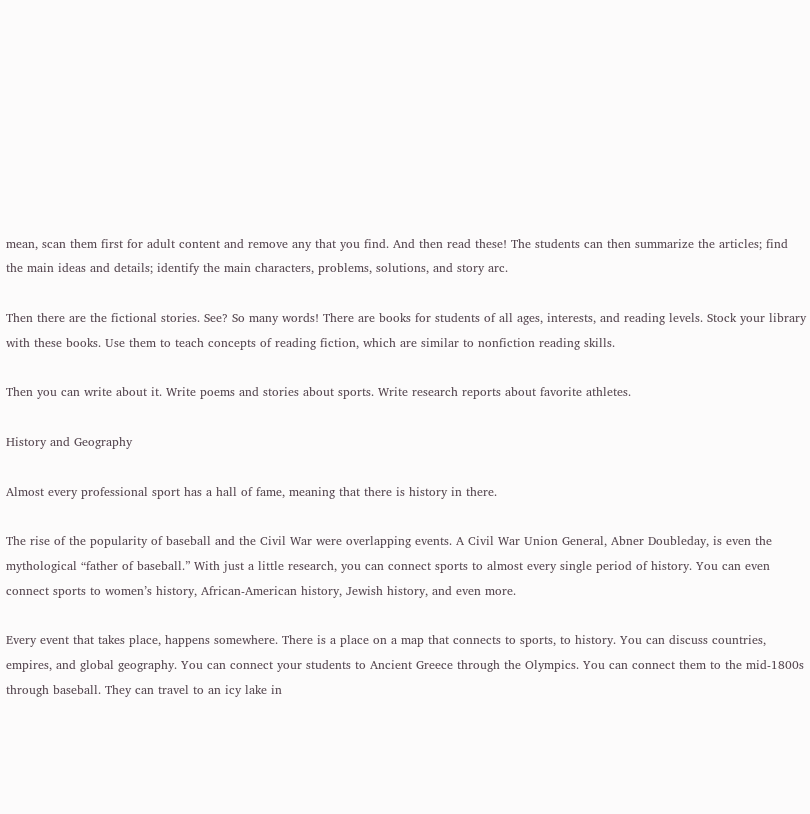mean, scan them first for adult content and remove any that you find. And then read these! The students can then summarize the articles; find the main ideas and details; identify the main characters, problems, solutions, and story arc.

Then there are the fictional stories. See? So many words! There are books for students of all ages, interests, and reading levels. Stock your library with these books. Use them to teach concepts of reading fiction, which are similar to nonfiction reading skills.

Then you can write about it. Write poems and stories about sports. Write research reports about favorite athletes.

History and Geography

Almost every professional sport has a hall of fame, meaning that there is history in there.

The rise of the popularity of baseball and the Civil War were overlapping events. A Civil War Union General, Abner Doubleday, is even the mythological “father of baseball.” With just a little research, you can connect sports to almost every single period of history. You can even connect sports to women’s history, African-American history, Jewish history, and even more.

Every event that takes place, happens somewhere. There is a place on a map that connects to sports, to history. You can discuss countries, empires, and global geography. You can connect your students to Ancient Greece through the Olympics. You can connect them to the mid-1800s through baseball. They can travel to an icy lake in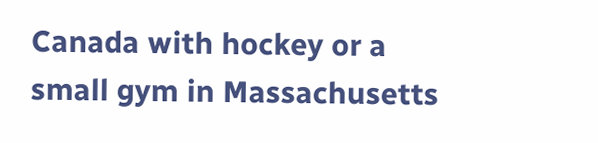Canada with hockey or a small gym in Massachusetts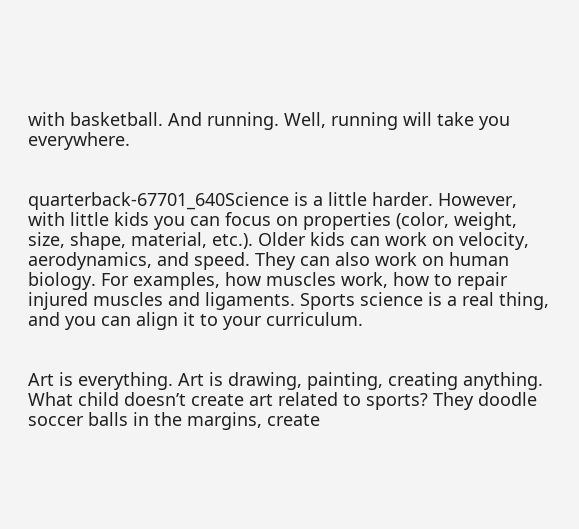with basketball. And running. Well, running will take you everywhere.


quarterback-67701_640Science is a little harder. However, with little kids you can focus on properties (color, weight, size, shape, material, etc.). Older kids can work on velocity, aerodynamics, and speed. They can also work on human biology. For examples, how muscles work, how to repair injured muscles and ligaments. Sports science is a real thing, and you can align it to your curriculum.


Art is everything. Art is drawing, painting, creating anything. What child doesn’t create art related to sports? They doodle soccer balls in the margins, create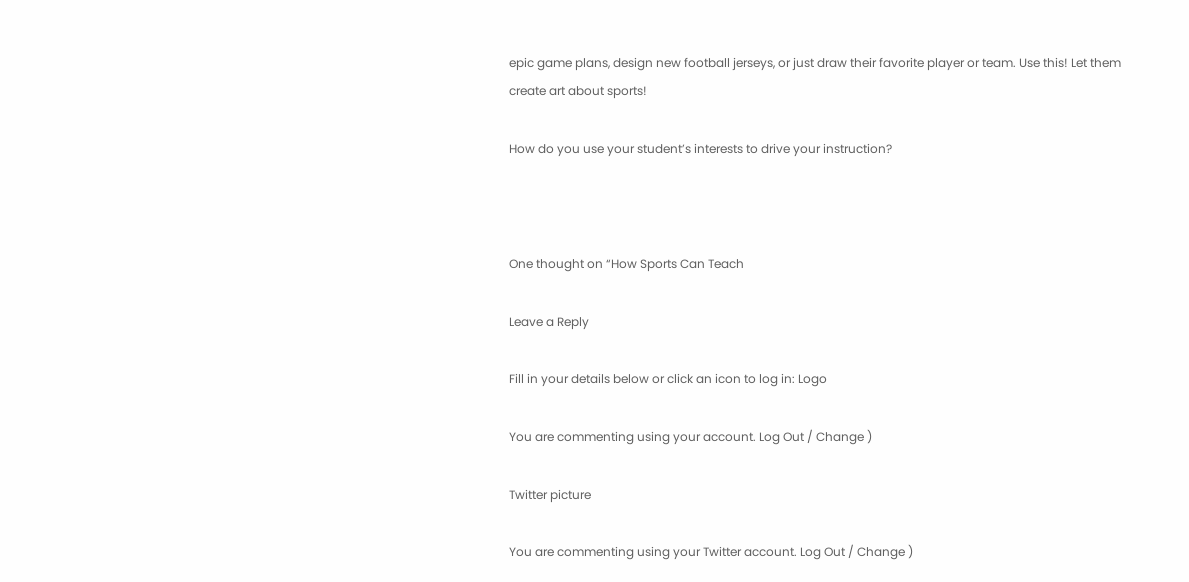epic game plans, design new football jerseys, or just draw their favorite player or team. Use this! Let them create art about sports!

How do you use your student’s interests to drive your instruction?



One thought on “How Sports Can Teach

Leave a Reply

Fill in your details below or click an icon to log in: Logo

You are commenting using your account. Log Out / Change )

Twitter picture

You are commenting using your Twitter account. Log Out / Change )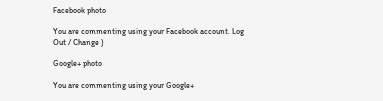Facebook photo

You are commenting using your Facebook account. Log Out / Change )

Google+ photo

You are commenting using your Google+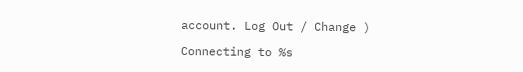account. Log Out / Change )

Connecting to %s